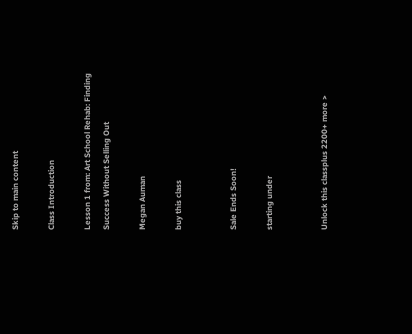Skip to main content

Class Introduction

Lesson 1 from: Art School Rehab: Finding Success Without Selling Out

Megan Auman

buy this class


Sale Ends Soon!

starting under


Unlock this classplus 2200+ more >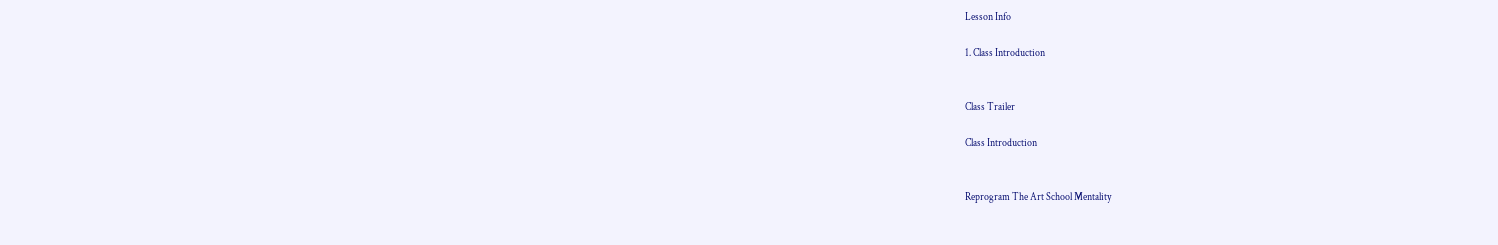Lesson Info

1. Class Introduction


Class Trailer

Class Introduction


Reprogram The Art School Mentality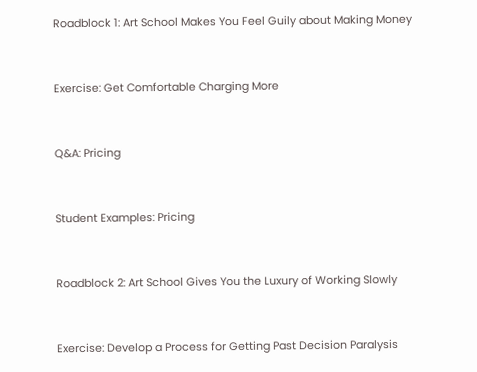Roadblock 1: Art School Makes You Feel Guily about Making Money


Exercise: Get Comfortable Charging More


Q&A: Pricing


Student Examples: Pricing


Roadblock 2: Art School Gives You the Luxury of Working Slowly


Exercise: Develop a Process for Getting Past Decision Paralysis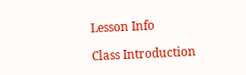Lesson Info

Class Introduction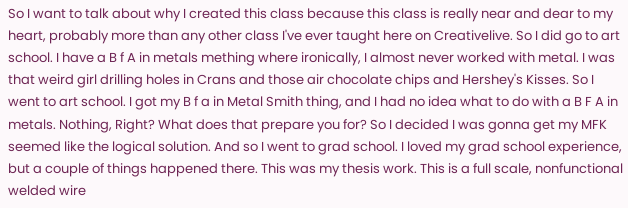So I want to talk about why I created this class because this class is really near and dear to my heart, probably more than any other class I've ever taught here on Creativelive. So I did go to art school. I have a B f A in metals mething where ironically, I almost never worked with metal. I was that weird girl drilling holes in Crans and those air chocolate chips and Hershey's Kisses. So I went to art school. I got my B f a in Metal Smith thing, and I had no idea what to do with a B F A in metals. Nothing, Right? What does that prepare you for? So I decided I was gonna get my MFK seemed like the logical solution. And so I went to grad school. I loved my grad school experience, but a couple of things happened there. This was my thesis work. This is a full scale, nonfunctional welded wire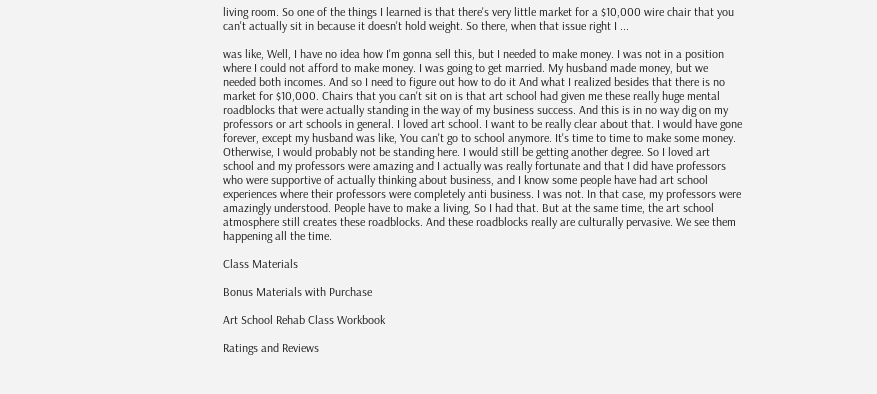living room. So one of the things I learned is that there's very little market for a $10,000 wire chair that you can't actually sit in because it doesn't hold weight. So there, when that issue right I ...

was like, Well, I have no idea how I'm gonna sell this, but I needed to make money. I was not in a position where I could not afford to make money. I was going to get married. My husband made money, but we needed both incomes. And so I need to figure out how to do it And what I realized besides that there is no market for $10,000. Chairs that you can't sit on is that art school had given me these really huge mental roadblocks that were actually standing in the way of my business success. And this is in no way dig on my professors or art schools in general. I loved art school. I want to be really clear about that. I would have gone forever, except my husband was like, You can't go to school anymore. It's time to time to make some money. Otherwise, I would probably not be standing here. I would still be getting another degree. So I loved art school and my professors were amazing and I actually was really fortunate and that I did have professors who were supportive of actually thinking about business, and I know some people have had art school experiences where their professors were completely anti business. I was not. In that case, my professors were amazingly understood. People have to make a living, So I had that. But at the same time, the art school atmosphere still creates these roadblocks. And these roadblocks really are culturally pervasive. We see them happening all the time.

Class Materials

Bonus Materials with Purchase

Art School Rehab Class Workbook

Ratings and Reviews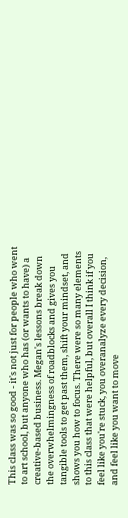This class was so good - it's not just for people who went to art school, but anyone who has (or wants to have) a creative-based business. Megan's lessons break down the overwhelmingness of roadblocks and gives you tangible tools to get past them, shift your mindset, and shows you how to focus. There were so many elements to this class that were helpful, but overall I think if you feel like you're stuck, you overanalyze every decision, and feel like you want to move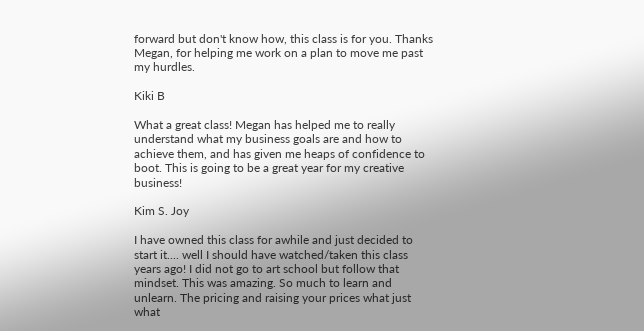forward but don't know how, this class is for you. Thanks Megan, for helping me work on a plan to move me past my hurdles.

Kiki B

What a great class! Megan has helped me to really understand what my business goals are and how to achieve them, and has given me heaps of confidence to boot. This is going to be a great year for my creative business!

Kim S. Joy

I have owned this class for awhile and just decided to start it.... well I should have watched/taken this class years ago! I did not go to art school but follow that mindset. This was amazing. So much to learn and unlearn. The pricing and raising your prices what just what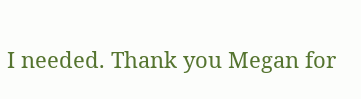I needed. Thank you Megan for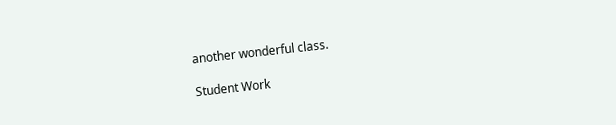another wonderful class.

Student Work